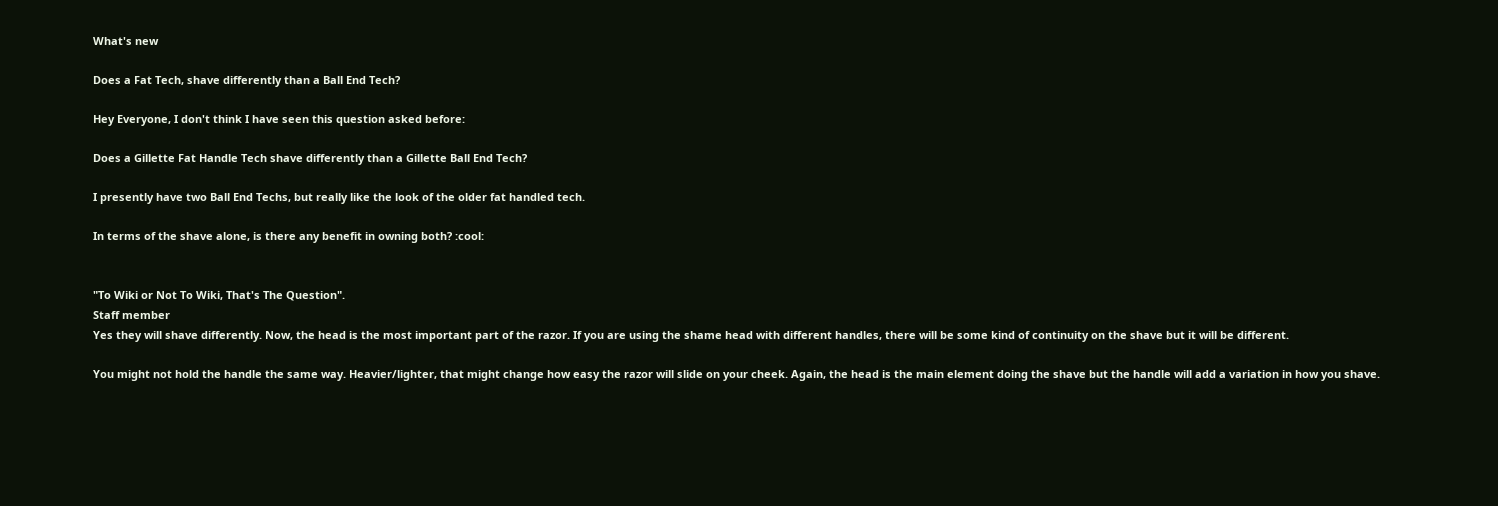What's new

Does a Fat Tech, shave differently than a Ball End Tech?

Hey Everyone, I don't think I have seen this question asked before:

Does a Gillette Fat Handle Tech shave differently than a Gillette Ball End Tech?

I presently have two Ball End Techs, but really like the look of the older fat handled tech.

In terms of the shave alone, is there any benefit in owning both? :cool:


"To Wiki or Not To Wiki, That's The Question".
Staff member
Yes they will shave differently. Now, the head is the most important part of the razor. If you are using the shame head with different handles, there will be some kind of continuity on the shave but it will be different.

You might not hold the handle the same way. Heavier/lighter, that might change how easy the razor will slide on your cheek. Again, the head is the main element doing the shave but the handle will add a variation in how you shave.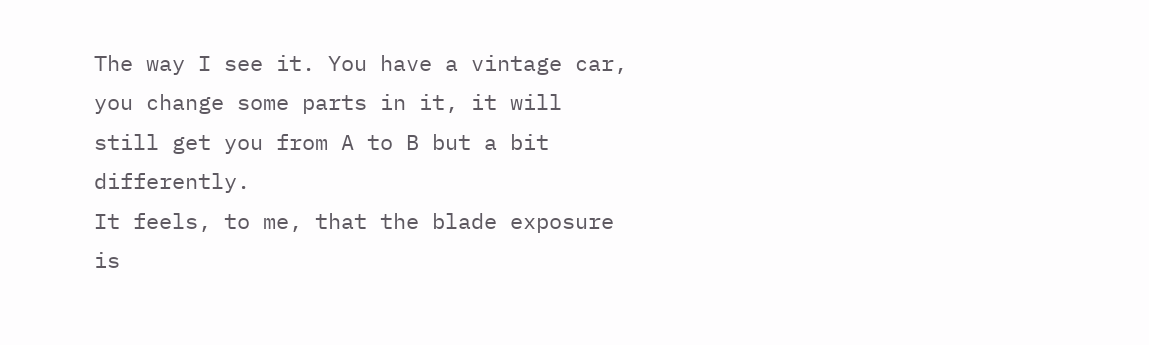The way I see it. You have a vintage car, you change some parts in it, it will still get you from A to B but a bit differently.
It feels, to me, that the blade exposure is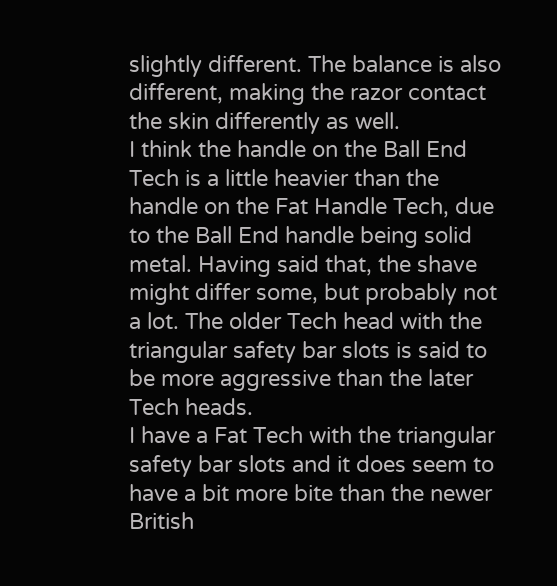slightly different. The balance is also different, making the razor contact the skin differently as well.
I think the handle on the Ball End Tech is a little heavier than the handle on the Fat Handle Tech, due to the Ball End handle being solid metal. Having said that, the shave might differ some, but probably not a lot. The older Tech head with the triangular safety bar slots is said to be more aggressive than the later Tech heads.
I have a Fat Tech with the triangular safety bar slots and it does seem to have a bit more bite than the newer British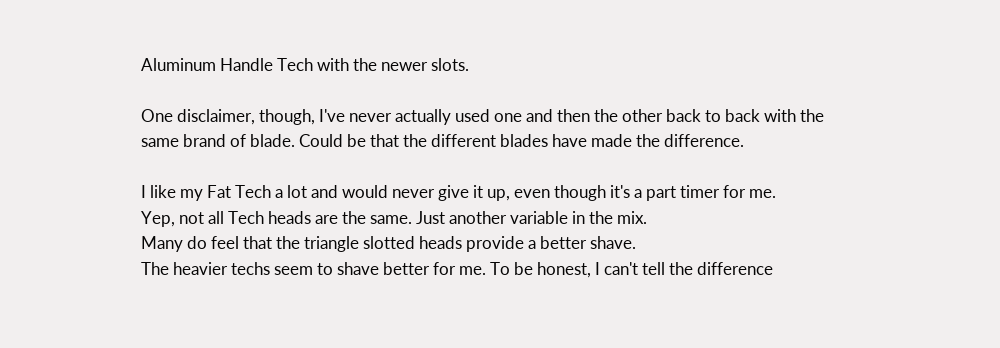Aluminum Handle Tech with the newer slots.

One disclaimer, though, I've never actually used one and then the other back to back with the same brand of blade. Could be that the different blades have made the difference.

I like my Fat Tech a lot and would never give it up, even though it's a part timer for me.
Yep, not all Tech heads are the same. Just another variable in the mix.
Many do feel that the triangle slotted heads provide a better shave.
The heavier techs seem to shave better for me. To be honest, I can't tell the difference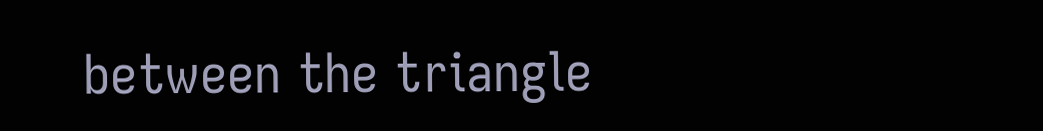between the triangle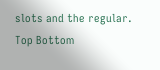slots and the regular.
Top Bottom